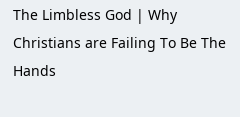The Limbless God | Why Christians are Failing To Be The Hands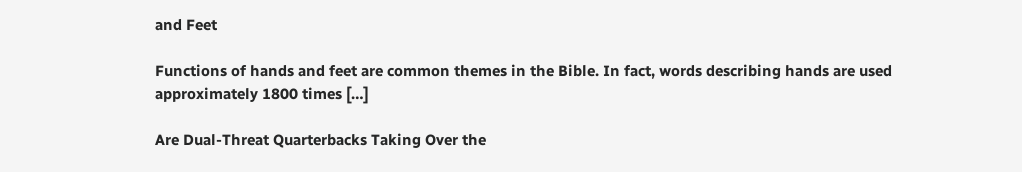and Feet

Functions of hands and feet are common themes in the Bible. In fact, words describing hands are used approximately 1800 times […]

Are Dual-Threat Quarterbacks Taking Over the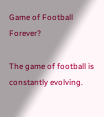Game of Football Forever?

The game of football is constantly evolving.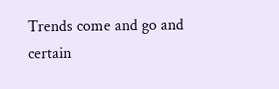Trends come and go and certain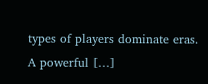types of players dominate eras.  A powerful […]